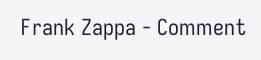Frank Zappa - Comment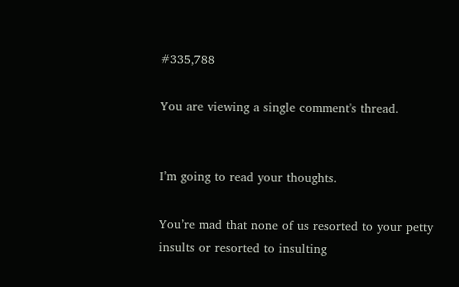#335,788

You are viewing a single comment's thread.


I’m going to read your thoughts.

You’re mad that none of us resorted to your petty insults or resorted to insulting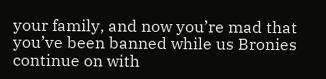your family, and now you’re mad that you’ve been banned while us Bronies continue on with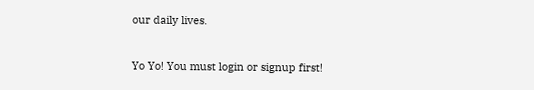our daily lives.


Yo Yo! You must login or signup first!